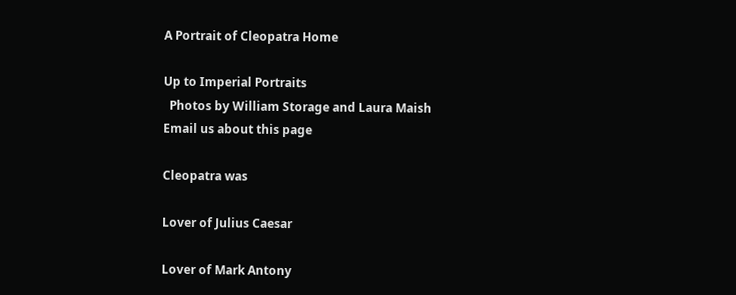A Portrait of Cleopatra Home

Up to Imperial Portraits
  Photos by William Storage and Laura Maish
Email us about this page

Cleopatra was

Lover of Julius Caesar

Lover of Mark Antony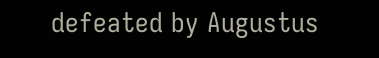defeated by Augustus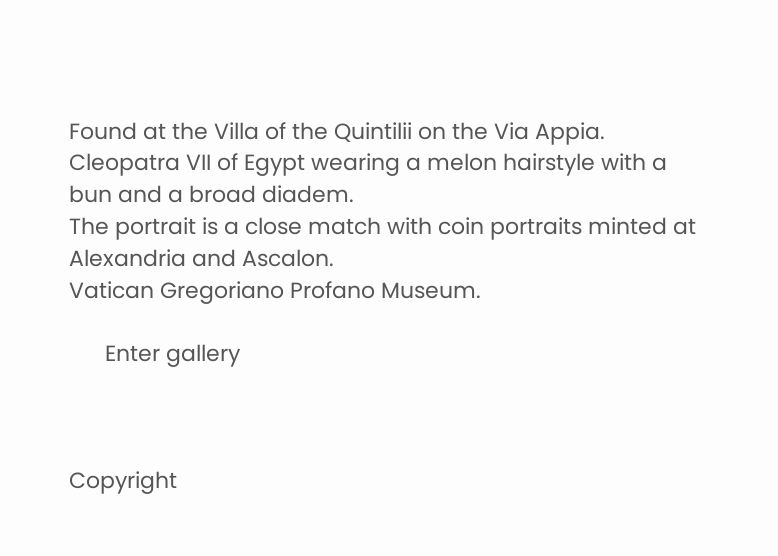Found at the Villa of the Quintilii on the Via Appia.
Cleopatra VII of Egypt wearing a melon hairstyle with a bun and a broad diadem.
The portrait is a close match with coin portraits minted at Alexandria and Ascalon.
Vatican Gregoriano Profano Museum.

      Enter gallery



Copyright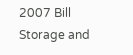2007 Bill Storage and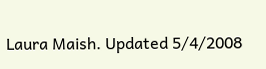Laura Maish. Updated 5/4/2008